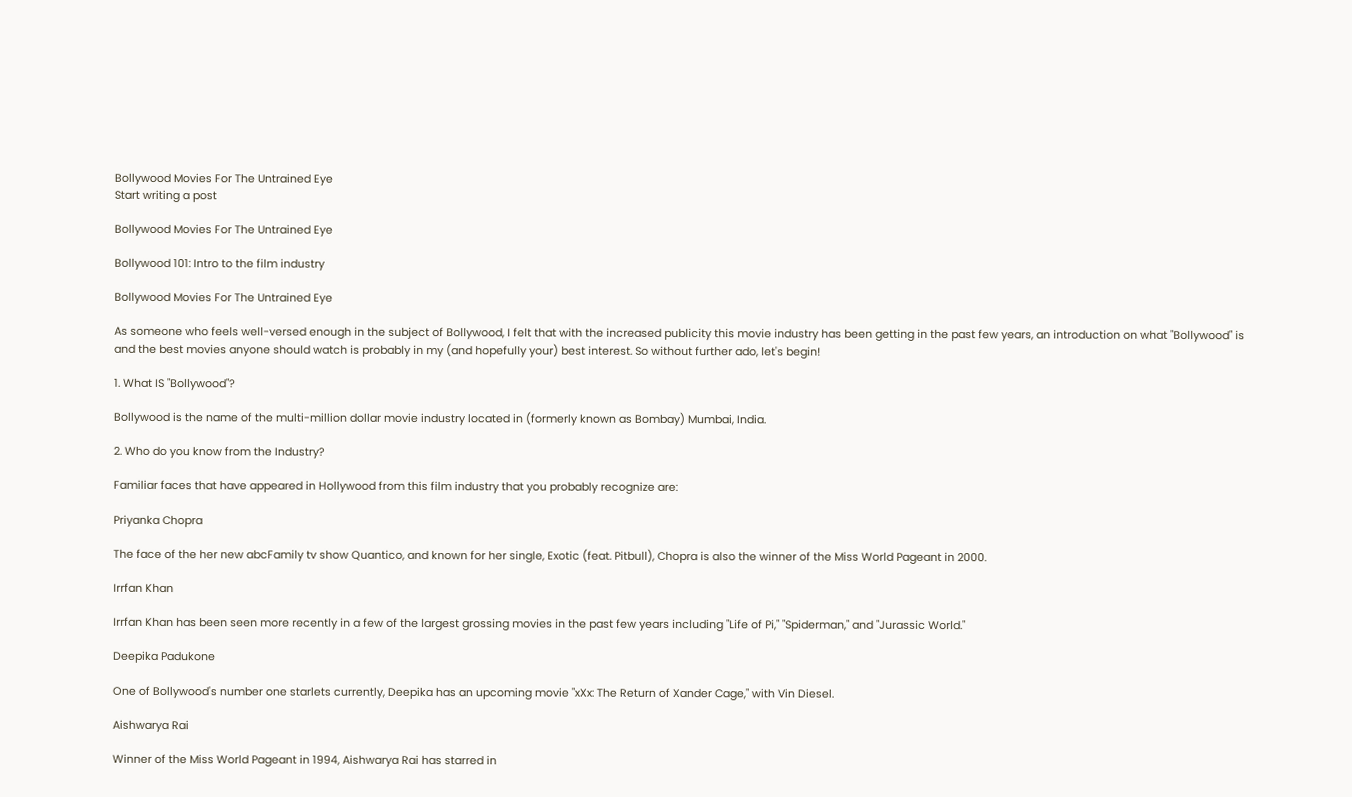Bollywood Movies For The Untrained Eye
Start writing a post

Bollywood Movies For The Untrained Eye

Bollywood 101: Intro to the film industry

Bollywood Movies For The Untrained Eye

As someone who feels well-versed enough in the subject of Bollywood, I felt that with the increased publicity this movie industry has been getting in the past few years, an introduction on what "Bollywood" is and the best movies anyone should watch is probably in my (and hopefully your) best interest. So without further ado, let's begin!

1. What IS "Bollywood"?

Bollywood is the name of the multi-million dollar movie industry located in (formerly known as Bombay) Mumbai, India.

2. Who do you know from the Industry?

Familiar faces that have appeared in Hollywood from this film industry that you probably recognize are:

Priyanka Chopra

The face of the her new abcFamily tv show Quantico, and known for her single, Exotic (feat. Pitbull), Chopra is also the winner of the Miss World Pageant in 2000.

Irrfan Khan

Irrfan Khan has been seen more recently in a few of the largest grossing movies in the past few years including "Life of Pi," "Spiderman," and "Jurassic World."

Deepika Padukone

One of Bollywood's number one starlets currently, Deepika has an upcoming movie "xXx: The Return of Xander Cage," with Vin Diesel.

Aishwarya Rai

Winner of the Miss World Pageant in 1994, Aishwarya Rai has starred in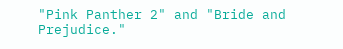"Pink Panther 2" and "Bride and Prejudice."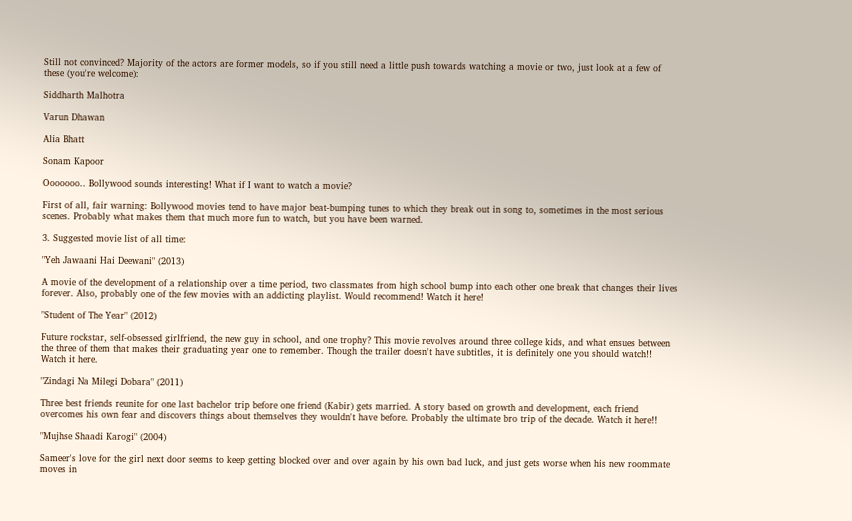Still not convinced? Majority of the actors are former models, so if you still need a little push towards watching a movie or two, just look at a few of these (you're welcome):

Siddharth Malhotra

Varun Dhawan

Alia Bhatt

Sonam Kapoor

Ooooooo.. Bollywood sounds interesting! What if I want to watch a movie?

First of all, fair warning: Bollywood movies tend to have major beat-bumping tunes to which they break out in song to, sometimes in the most serious scenes. Probably what makes them that much more fun to watch, but you have been warned.

3. Suggested movie list of all time:

"Yeh Jawaani Hai Deewani" (2013)

A movie of the development of a relationship over a time period, two classmates from high school bump into each other one break that changes their lives forever. Also, probably one of the few movies with an addicting playlist. Would recommend! Watch it here!

"Student of The Year" (2012)

Future rockstar, self-obsessed girlfriend, the new guy in school, and one trophy? This movie revolves around three college kids, and what ensues between the three of them that makes their graduating year one to remember. Though the trailer doesn't have subtitles, it is definitely one you should watch!! Watch it here.

"Zindagi Na Milegi Dobara" (2011)

Three best friends reunite for one last bachelor trip before one friend (Kabir) gets married. A story based on growth and development, each friend overcomes his own fear and discovers things about themselves they wouldn't have before. Probably the ultimate bro trip of the decade. Watch it here!!

"Mujhse Shaadi Karogi" (2004)

Sameer's love for the girl next door seems to keep getting blocked over and over again by his own bad luck, and just gets worse when his new roommate moves in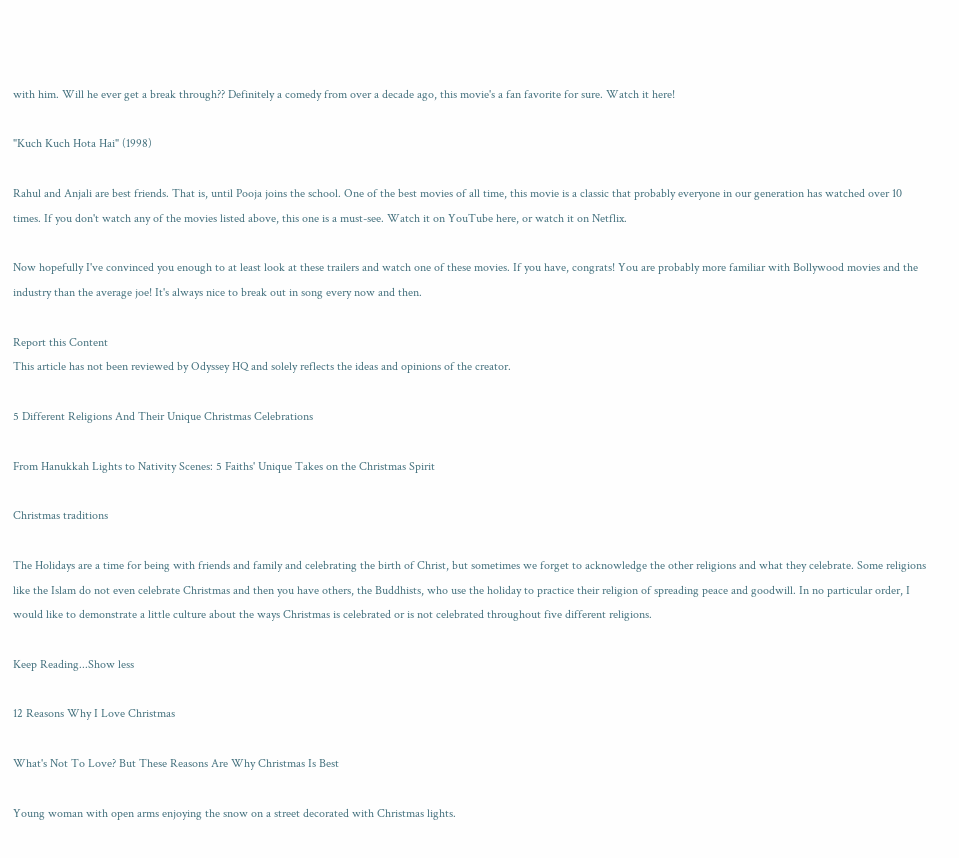with him. Will he ever get a break through?? Definitely a comedy from over a decade ago, this movie's a fan favorite for sure. Watch it here!

"Kuch Kuch Hota Hai" (1998)

Rahul and Anjali are best friends. That is, until Pooja joins the school. One of the best movies of all time, this movie is a classic that probably everyone in our generation has watched over 10 times. If you don't watch any of the movies listed above, this one is a must-see. Watch it on YouTube here, or watch it on Netflix.

Now hopefully I've convinced you enough to at least look at these trailers and watch one of these movies. If you have, congrats! You are probably more familiar with Bollywood movies and the industry than the average joe! It's always nice to break out in song every now and then.

Report this Content
This article has not been reviewed by Odyssey HQ and solely reflects the ideas and opinions of the creator.

5 Different Religions And Their Unique Christmas Celebrations

From Hanukkah Lights to Nativity Scenes: 5 Faiths' Unique Takes on the Christmas Spirit

Christmas traditions

The Holidays are a time for being with friends and family and celebrating the birth of Christ, but sometimes we forget to acknowledge the other religions and what they celebrate. Some religions like the Islam do not even celebrate Christmas and then you have others, the Buddhists, who use the holiday to practice their religion of spreading peace and goodwill. In no particular order, I would like to demonstrate a little culture about the ways Christmas is celebrated or is not celebrated throughout five different religions.

Keep Reading...Show less

12 Reasons Why I Love Christmas

What's Not To Love? But These Reasons Are Why Christmas Is Best

Young woman with open arms enjoying the snow on a street decorated with Christmas lights.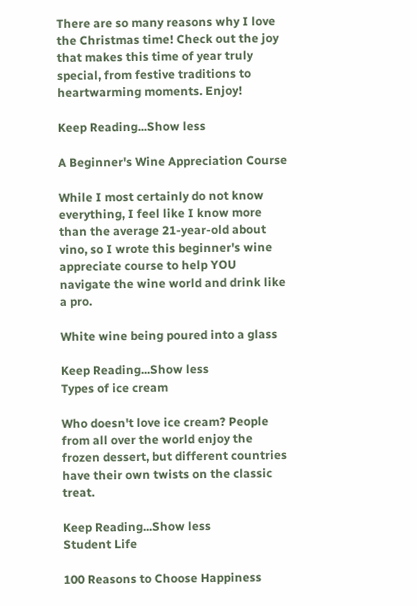There are so many reasons why I love the Christmas time! Check out the joy that makes this time of year truly special, from festive traditions to heartwarming moments. Enjoy!

Keep Reading...Show less

A Beginner's Wine Appreciation Course

While I most certainly do not know everything, I feel like I know more than the average 21-year-old about vino, so I wrote this beginner's wine appreciate course to help YOU navigate the wine world and drink like a pro.

White wine being poured into a glass

Keep Reading...Show less
Types of ice cream

Who doesn't love ice cream? People from all over the world enjoy the frozen dessert, but different countries have their own twists on the classic treat.

Keep Reading...Show less
Student Life

100 Reasons to Choose Happiness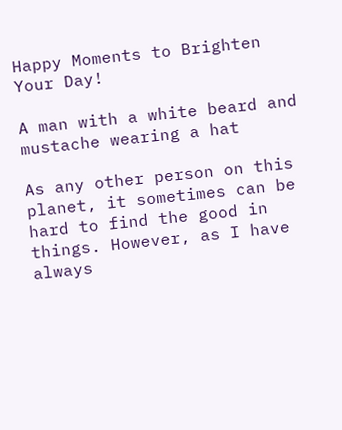Happy Moments to Brighten Your Day!

A man with a white beard and mustache wearing a hat

As any other person on this planet, it sometimes can be hard to find the good in things. However, as I have always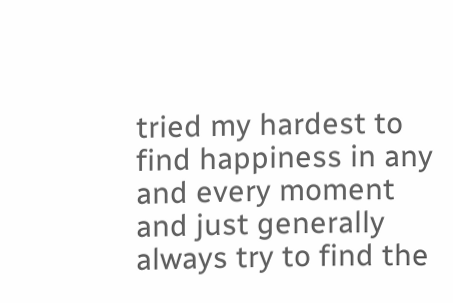tried my hardest to find happiness in any and every moment and just generally always try to find the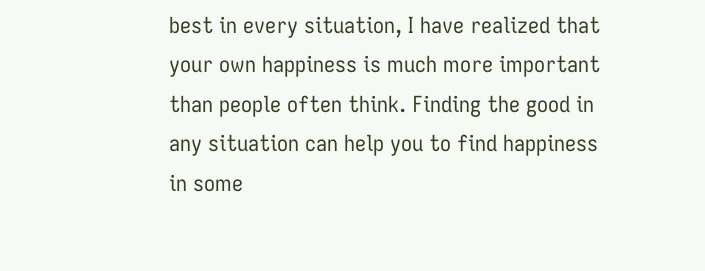best in every situation, I have realized that your own happiness is much more important than people often think. Finding the good in any situation can help you to find happiness in some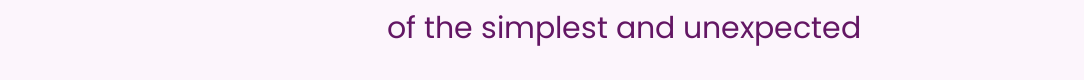of the simplest and unexpected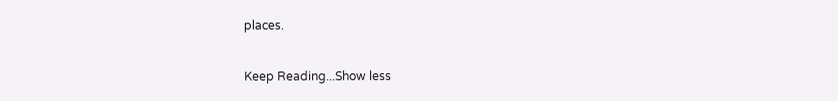places.

Keep Reading...Show less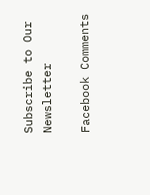Subscribe to Our Newsletter

Facebook Comments